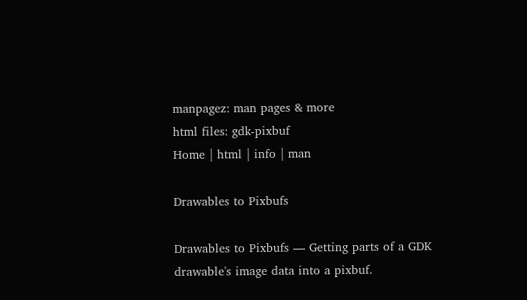manpagez: man pages & more
html files: gdk-pixbuf
Home | html | info | man

Drawables to Pixbufs

Drawables to Pixbufs — Getting parts of a GDK drawable's image data into a pixbuf.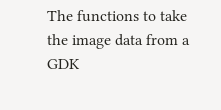The functions to take the image data from a GDK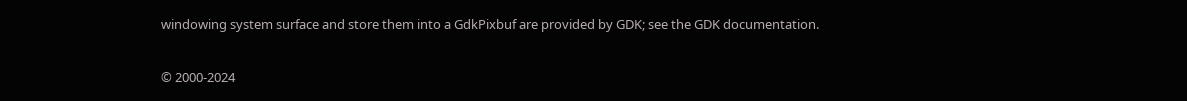windowing system surface and store them into a GdkPixbuf are provided by GDK; see the GDK documentation.

© 2000-2024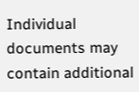Individual documents may contain additional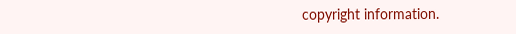copyright information.